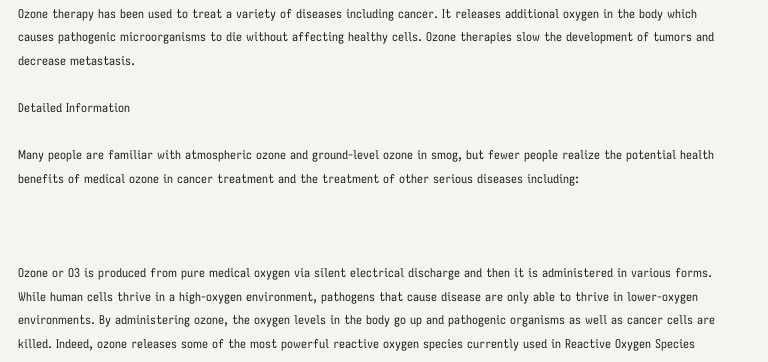Ozone therapy has been used to treat a variety of diseases including cancer. It releases additional oxygen in the body which causes pathogenic microorganisms to die without affecting healthy cells. Ozone therapies slow the development of tumors and decrease metastasis.

Detailed Information

Many people are familiar with atmospheric ozone and ground-level ozone in smog, but fewer people realize the potential health benefits of medical ozone in cancer treatment and the treatment of other serious diseases including:



Ozone or O3 is produced from pure medical oxygen via silent electrical discharge and then it is administered in various forms. While human cells thrive in a high-oxygen environment, pathogens that cause disease are only able to thrive in lower-oxygen environments. By administering ozone, the oxygen levels in the body go up and pathogenic organisms as well as cancer cells are killed. Indeed, ozone releases some of the most powerful reactive oxygen species currently used in Reactive Oxygen Species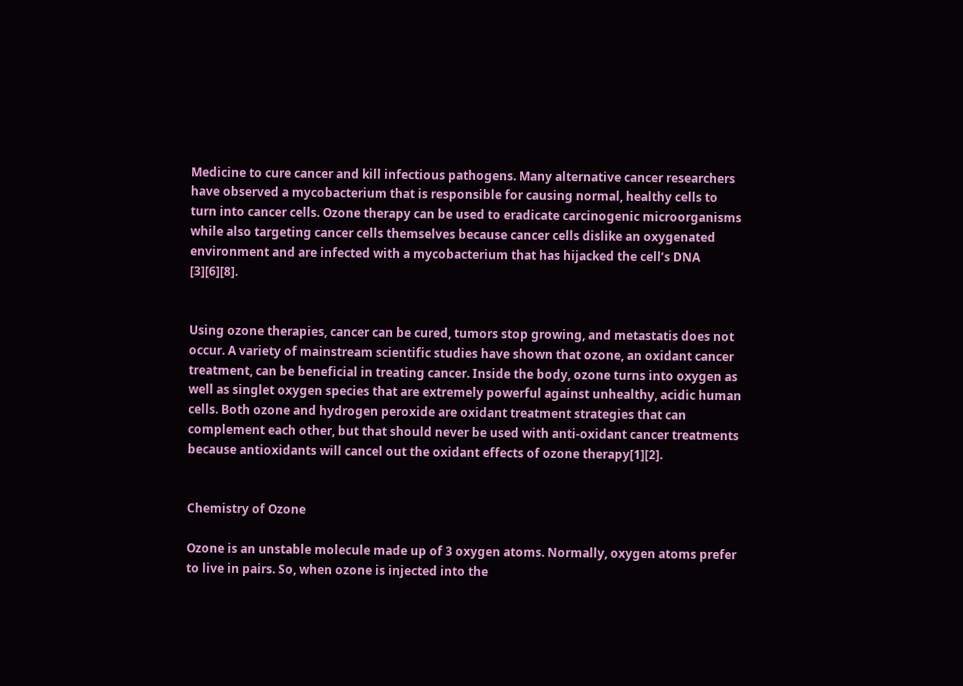Medicine to cure cancer and kill infectious pathogens. Many alternative cancer researchers have observed a mycobacterium that is responsible for causing normal, healthy cells to turn into cancer cells. Ozone therapy can be used to eradicate carcinogenic microorganisms while also targeting cancer cells themselves because cancer cells dislike an oxygenated environment and are infected with a mycobacterium that has hijacked the cell’s DNA  [3][6][8].


Using ozone therapies, cancer can be cured, tumors stop growing, and metastatis does not occur. A variety of mainstream scientific studies have shown that ozone, an oxidant cancer treatment, can be beneficial in treating cancer. Inside the body, ozone turns into oxygen as well as singlet oxygen species that are extremely powerful against unhealthy, acidic human cells. Both ozone and hydrogen peroxide are oxidant treatment strategies that can complement each other, but that should never be used with anti-oxidant cancer treatments because antioxidants will cancel out the oxidant effects of ozone therapy[1][2].


Chemistry of Ozone

Ozone is an unstable molecule made up of 3 oxygen atoms. Normally, oxygen atoms prefer to live in pairs. So, when ozone is injected into the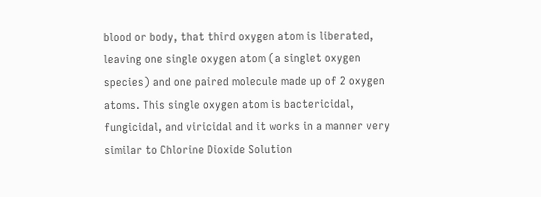blood or body, that third oxygen atom is liberated, leaving one single oxygen atom (a singlet oxygen species) and one paired molecule made up of 2 oxygen atoms. This single oxygen atom is bactericidal, fungicidal, and viricidal and it works in a manner very similar to Chlorine Dioxide Solution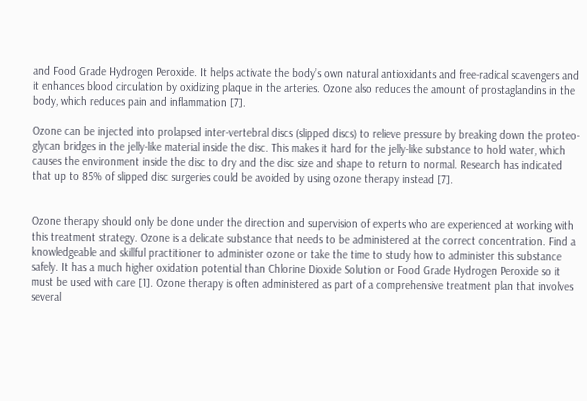and Food Grade Hydrogen Peroxide. It helps activate the body’s own natural antioxidants and free-radical scavengers and it enhances blood circulation by oxidizing plaque in the arteries. Ozone also reduces the amount of prostaglandins in the body, which reduces pain and inflammation [7].

Ozone can be injected into prolapsed inter-vertebral discs (slipped discs) to relieve pressure by breaking down the proteo-glycan bridges in the jelly-like material inside the disc. This makes it hard for the jelly-like substance to hold water, which causes the environment inside the disc to dry and the disc size and shape to return to normal. Research has indicated that up to 85% of slipped disc surgeries could be avoided by using ozone therapy instead [7].


Ozone therapy should only be done under the direction and supervision of experts who are experienced at working with this treatment strategy. Ozone is a delicate substance that needs to be administered at the correct concentration. Find a knowledgeable and skillful practitioner to administer ozone or take the time to study how to administer this substance safely. It has a much higher oxidation potential than Chlorine Dioxide Solution or Food Grade Hydrogen Peroxide so it must be used with care [1]. Ozone therapy is often administered as part of a comprehensive treatment plan that involves several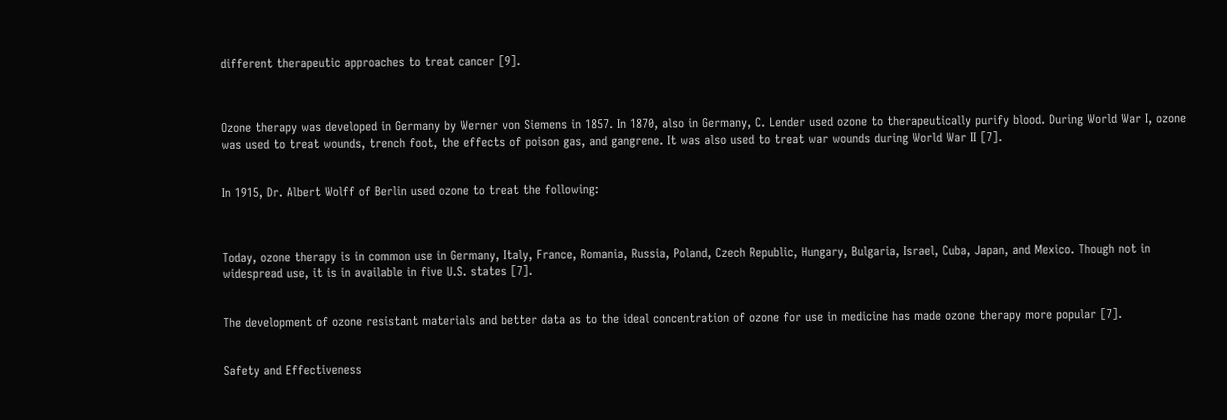different therapeutic approaches to treat cancer [9].



Ozone therapy was developed in Germany by Werner von Siemens in 1857. In 1870, also in Germany, C. Lender used ozone to therapeutically purify blood. During World War I, ozone was used to treat wounds, trench foot, the effects of poison gas, and gangrene. It was also used to treat war wounds during World War II [7].


In 1915, Dr. Albert Wolff of Berlin used ozone to treat the following:



Today, ozone therapy is in common use in Germany, Italy, France, Romania, Russia, Poland, Czech Republic, Hungary, Bulgaria, Israel, Cuba, Japan, and Mexico. Though not in widespread use, it is in available in five U.S. states [7].


The development of ozone resistant materials and better data as to the ideal concentration of ozone for use in medicine has made ozone therapy more popular [7].


Safety and Effectiveness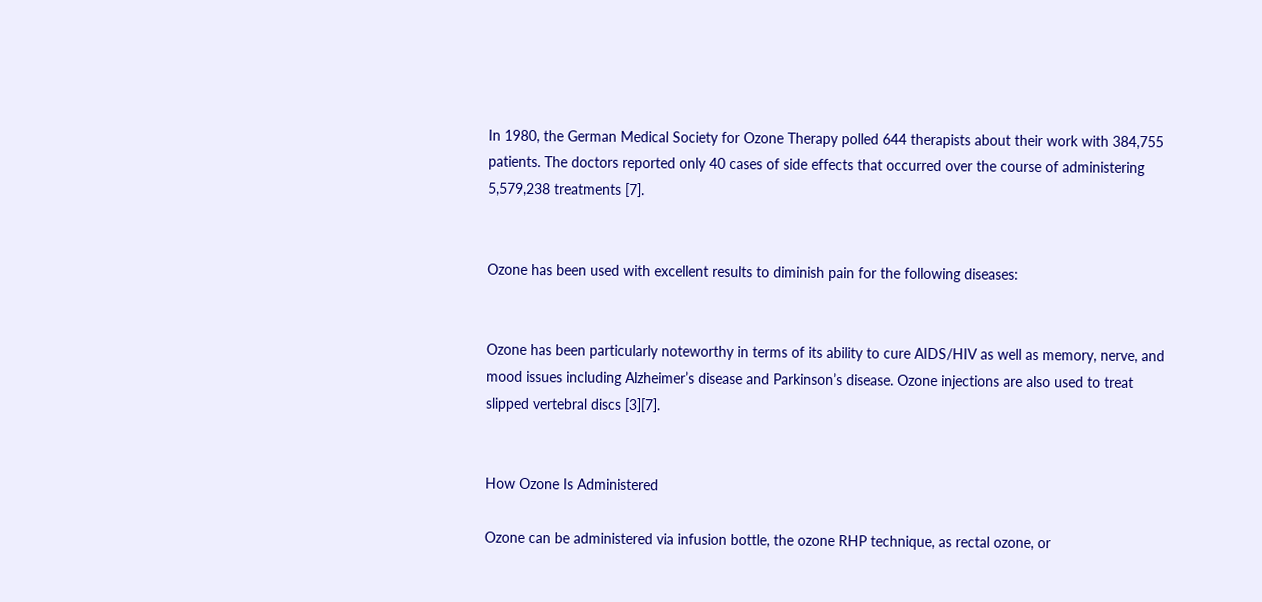In 1980, the German Medical Society for Ozone Therapy polled 644 therapists about their work with 384,755 patients. The doctors reported only 40 cases of side effects that occurred over the course of administering 5,579,238 treatments [7].


Ozone has been used with excellent results to diminish pain for the following diseases:


Ozone has been particularly noteworthy in terms of its ability to cure AIDS/HIV as well as memory, nerve, and mood issues including Alzheimer’s disease and Parkinson’s disease. Ozone injections are also used to treat slipped vertebral discs [3][7].


How Ozone Is Administered

Ozone can be administered via infusion bottle, the ozone RHP technique, as rectal ozone, or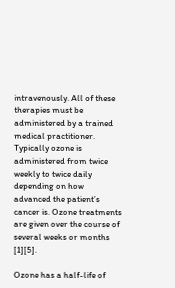intravenously. All of these therapies must be administered by a trained medical practitioner. Typically ozone is administered from twice weekly to twice daily depending on how advanced the patient’s cancer is. Ozone treatments are given over the course of several weeks or months [1][5].

Ozone has a half-life of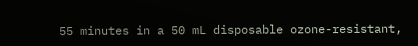55 minutes in a 50 mL disposable ozone-resistant,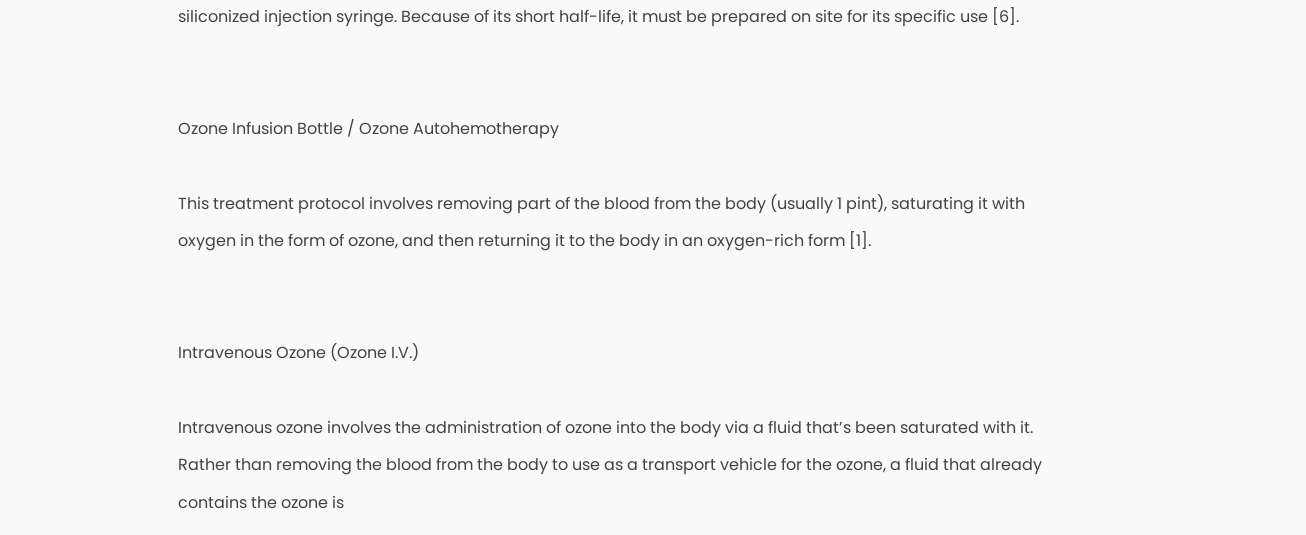siliconized injection syringe. Because of its short half-life, it must be prepared on site for its specific use [6].


Ozone Infusion Bottle / Ozone Autohemotherapy

This treatment protocol involves removing part of the blood from the body (usually 1 pint), saturating it with oxygen in the form of ozone, and then returning it to the body in an oxygen-rich form [1].


Intravenous Ozone (Ozone I.V.)

Intravenous ozone involves the administration of ozone into the body via a fluid that’s been saturated with it. Rather than removing the blood from the body to use as a transport vehicle for the ozone, a fluid that already contains the ozone is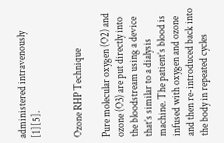administered intravenously [1][5].


Ozone RHP Technique

Pure molecular oxygen (O2) and ozone (O3) are put directly into the bloodstream using a device that’s similar to a dialysis machine. The patient’s blood is infused with oxygen and ozone and then re-introduced back into the body in repeated cycles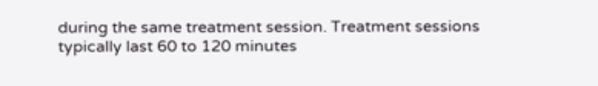during the same treatment session. Treatment sessions typically last 60 to 120 minutes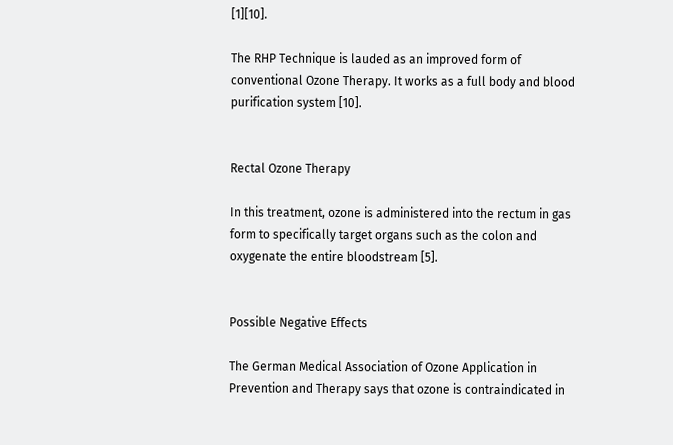[1][10].

The RHP Technique is lauded as an improved form of conventional Ozone Therapy. It works as a full body and blood purification system [10].


Rectal Ozone Therapy

In this treatment, ozone is administered into the rectum in gas form to specifically target organs such as the colon and oxygenate the entire bloodstream [5].


Possible Negative Effects

The German Medical Association of Ozone Application in Prevention and Therapy says that ozone is contraindicated in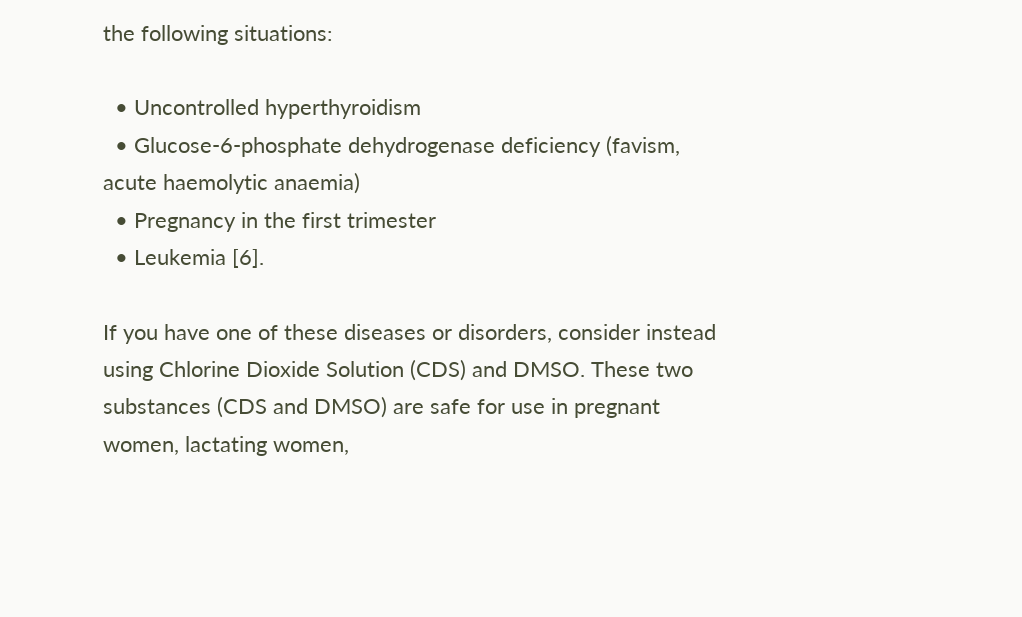the following situations:

  • Uncontrolled hyperthyroidism
  • Glucose-6-phosphate dehydrogenase deficiency (favism, acute haemolytic anaemia)
  • Pregnancy in the first trimester
  • Leukemia [6].

If you have one of these diseases or disorders, consider instead using Chlorine Dioxide Solution (CDS) and DMSO. These two substances (CDS and DMSO) are safe for use in pregnant women, lactating women,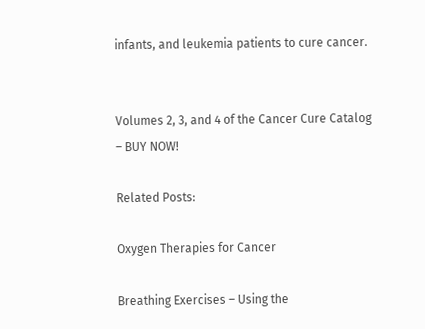infants, and leukemia patients to cure cancer.


Volumes 2, 3, and 4 of the Cancer Cure Catalog – BUY NOW!

Related Posts:

Oxygen Therapies for Cancer

Breathing Exercises – Using the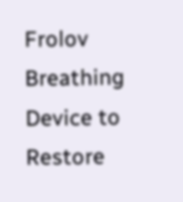Frolov Breathing Device to Restore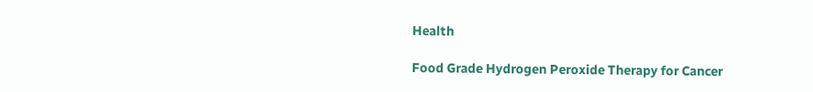Health

Food Grade Hydrogen Peroxide Therapy for Cancer